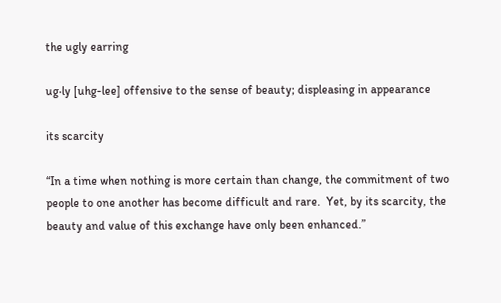the ugly earring

ug‧ly [uhg-lee] offensive to the sense of beauty; displeasing in appearance

its scarcity

“In a time when nothing is more certain than change, the commitment of two people to one another has become difficult and rare.  Yet, by its scarcity, the beauty and value of this exchange have only been enhanced.”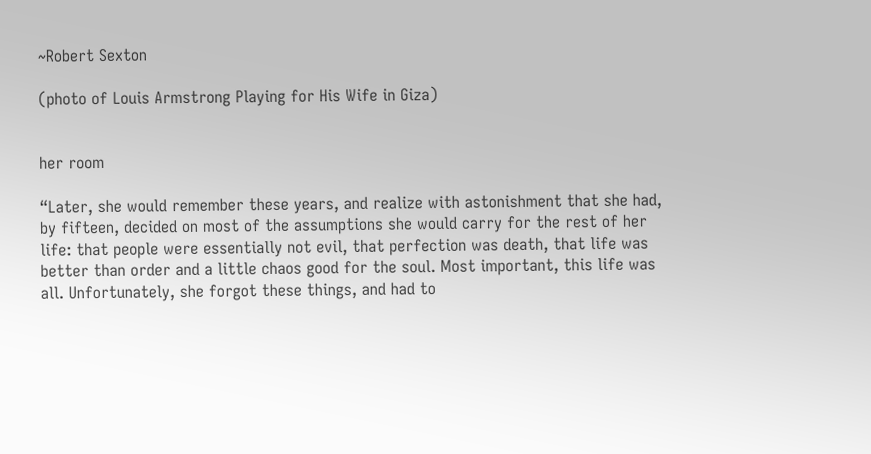~Robert Sexton

(photo of Louis Armstrong Playing for His Wife in Giza)


her room

“Later, she would remember these years, and realize with astonishment that she had, by fifteen, decided on most of the assumptions she would carry for the rest of her life: that people were essentially not evil, that perfection was death, that life was better than order and a little chaos good for the soul. Most important, this life was all. Unfortunately, she forgot these things, and had to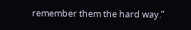remember them the hard way.”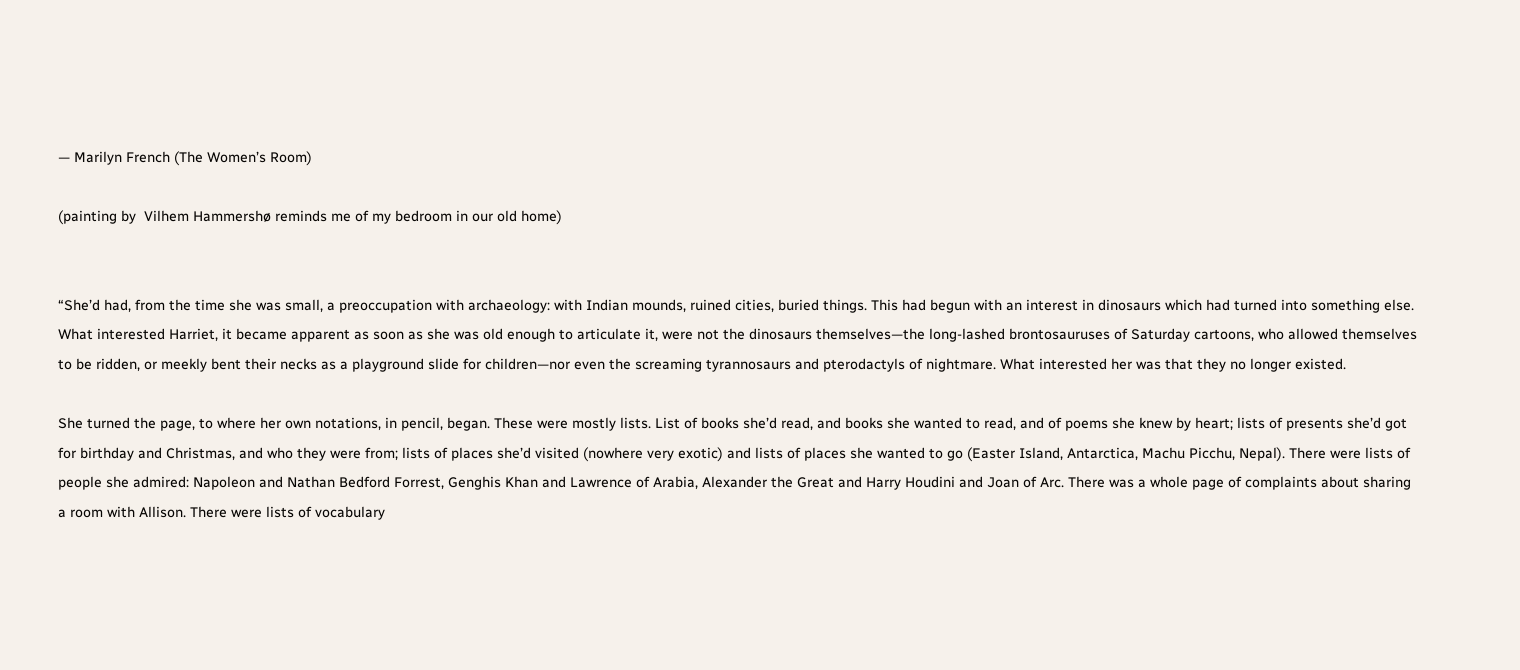— Marilyn French (The Women’s Room)

(painting by  Vilhem Hammershø reminds me of my bedroom in our old home)


“She’d had, from the time she was small, a preoccupation with archaeology: with Indian mounds, ruined cities, buried things. This had begun with an interest in dinosaurs which had turned into something else. What interested Harriet, it became apparent as soon as she was old enough to articulate it, were not the dinosaurs themselves—the long-lashed brontosauruses of Saturday cartoons, who allowed themselves to be ridden, or meekly bent their necks as a playground slide for children—nor even the screaming tyrannosaurs and pterodactyls of nightmare. What interested her was that they no longer existed.

She turned the page, to where her own notations, in pencil, began. These were mostly lists. List of books she’d read, and books she wanted to read, and of poems she knew by heart; lists of presents she’d got for birthday and Christmas, and who they were from; lists of places she’d visited (nowhere very exotic) and lists of places she wanted to go (Easter Island, Antarctica, Machu Picchu, Nepal). There were lists of people she admired: Napoleon and Nathan Bedford Forrest, Genghis Khan and Lawrence of Arabia, Alexander the Great and Harry Houdini and Joan of Arc. There was a whole page of complaints about sharing a room with Allison. There were lists of vocabulary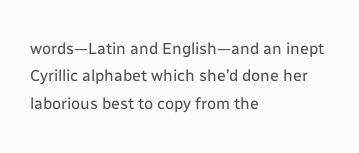words—Latin and English—and an inept Cyrillic alphabet which she’d done her laborious best to copy from the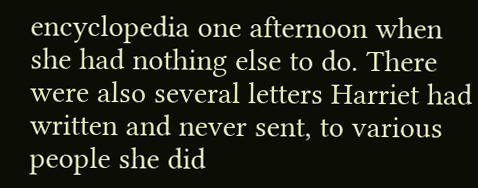encyclopedia one afternoon when she had nothing else to do. There were also several letters Harriet had written and never sent, to various people she did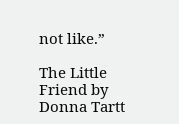not like.”

The Little Friend by Donna Tartt